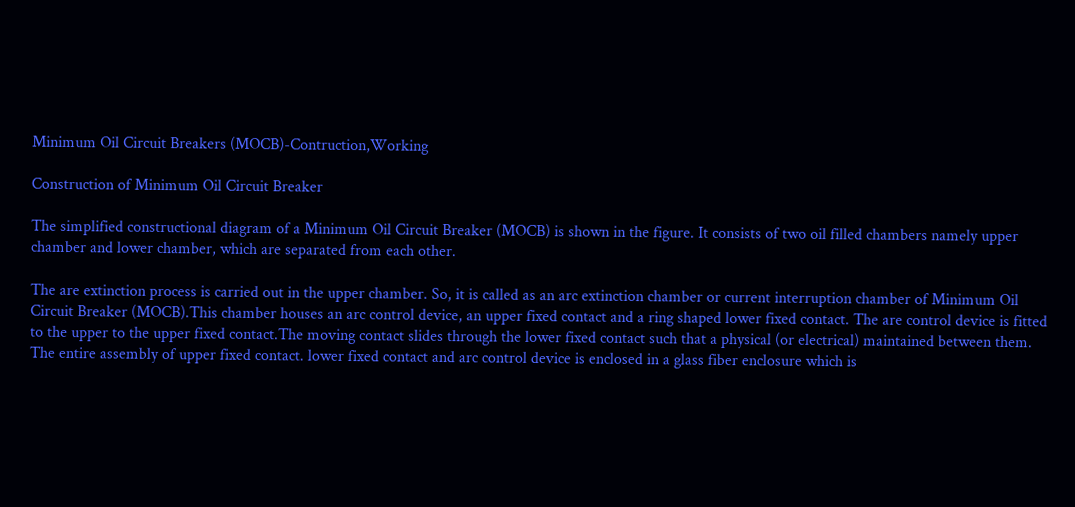Minimum Oil Circuit Breakers (MOCB)-Contruction,Working

Construction of Minimum Oil Circuit Breaker

The simplified constructional diagram of a Minimum Oil Circuit Breaker (MOCB) is shown in the figure. It consists of two oil filled chambers namely upper chamber and lower chamber, which are separated from each other.

The are extinction process is carried out in the upper chamber. So, it is called as an arc extinction chamber or current interruption chamber of Minimum Oil Circuit Breaker (MOCB).This chamber houses an arc control device, an upper fixed contact and a ring shaped lower fixed contact. The are control device is fitted to the upper to the upper fixed contact.The moving contact slides through the lower fixed contact such that a physical (or electrical) maintained between them. The entire assembly of upper fixed contact. lower fixed contact and arc control device is enclosed in a glass fiber enclosure which is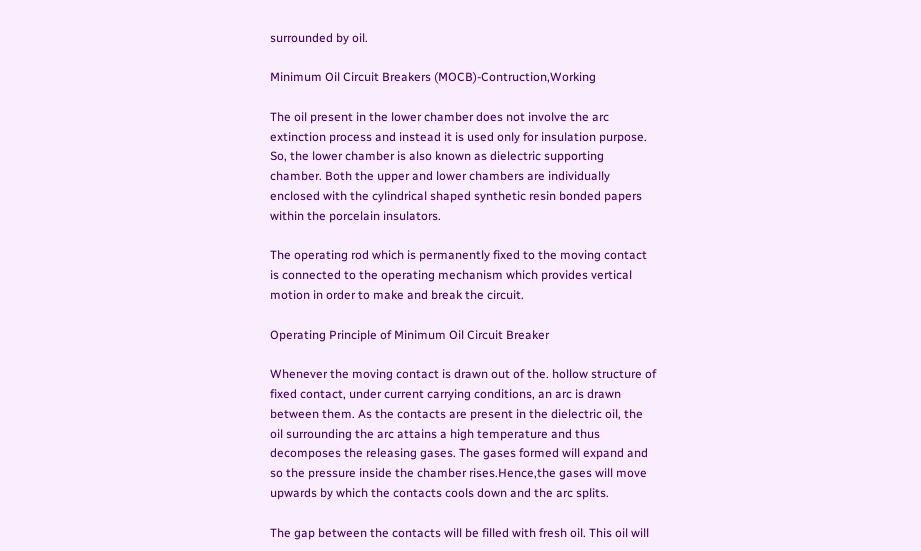surrounded by oil.

Minimum Oil Circuit Breakers (MOCB)-Contruction,Working

The oil present in the lower chamber does not involve the arc extinction process and instead it is used only for insulation purpose. So, the lower chamber is also known as dielectric supporting chamber. Both the upper and lower chambers are individually enclosed with the cylindrical shaped synthetic resin bonded papers within the porcelain insulators.

The operating rod which is permanently fixed to the moving contact is connected to the operating mechanism which provides vertical motion in order to make and break the circuit.

Operating Principle of Minimum Oil Circuit Breaker

Whenever the moving contact is drawn out of the. hollow structure of fixed contact, under current carrying conditions, an arc is drawn between them. As the contacts are present in the dielectric oil, the oil surrounding the arc attains a high temperature and thus decomposes the releasing gases. The gases formed will expand and so the pressure inside the chamber rises.Hence,the gases will move upwards by which the contacts cools down and the arc splits.

The gap between the contacts will be filled with fresh oil. This oil will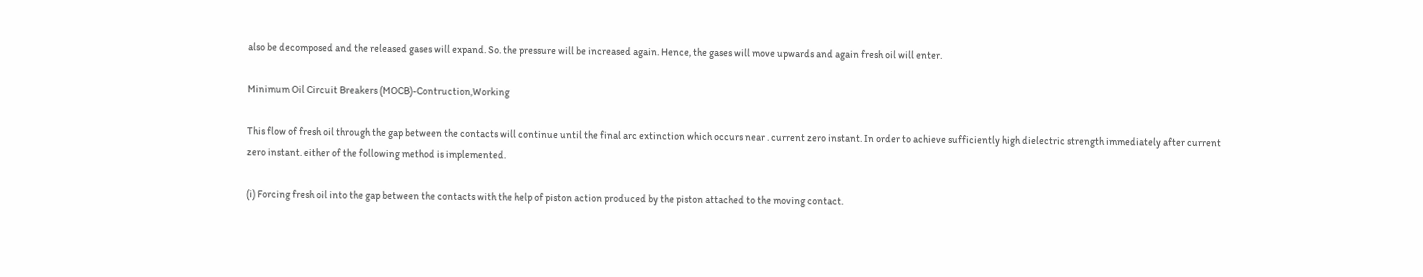also be decomposed and the released gases will expand. So. the pressure will be increased again. Hence, the gases will move upwards and again fresh oil will enter.

Minimum Oil Circuit Breakers (MOCB)-Contruction,Working

This flow of fresh oil through the gap between the contacts will continue until the final arc extinction which occurs near . current zero instant. In order to achieve sufficiently high dielectric strength immediately after current zero instant. either of the following method is implemented.

(i) Forcing fresh oil into the gap between the contacts with the help of piston action produced by the piston attached to the moving contact.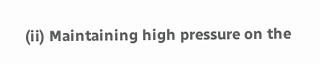(ii) Maintaining high pressure on the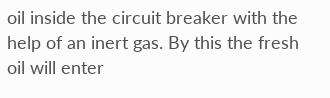oil inside the circuit breaker with the help of an inert gas. By this the fresh oil will enter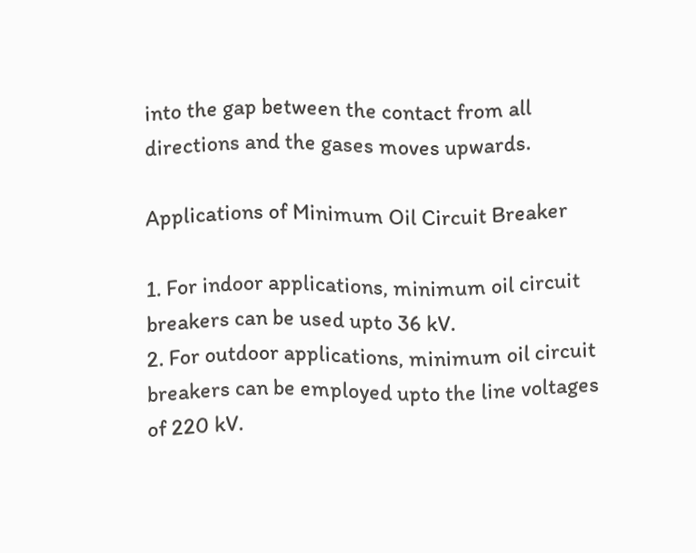into the gap between the contact from all directions and the gases moves upwards.

Applications of Minimum Oil Circuit Breaker

1. For indoor applications, minimum oil circuit breakers can be used upto 36 kV.
2. For outdoor applications, minimum oil circuit breakers can be employed upto the line voltages of 220 kV.